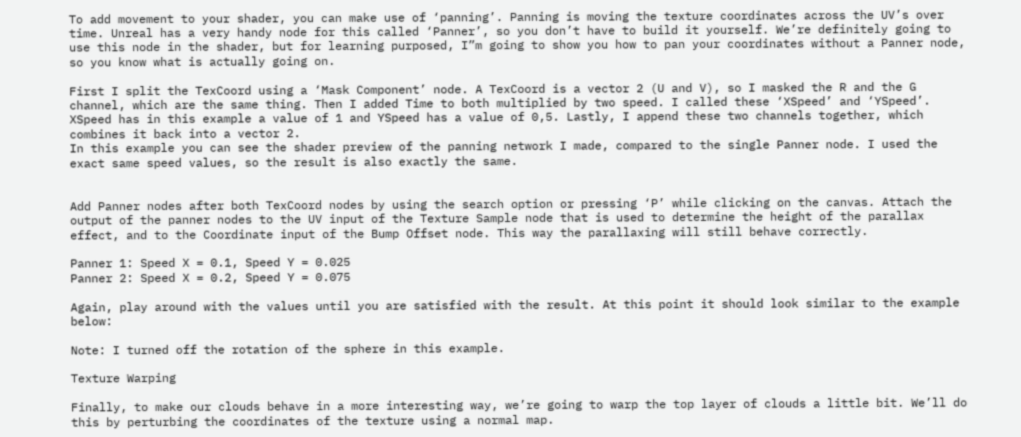To add movement to your shader, you can make use of ‘panning’. Panning is moving the texture coordinates across the UV’s over time. Unreal has a very handy node for this called ‘Panner’, so you don’t have to build it yourself. We’re definitely going to use this node in the shader, but for learning purposed, I”m going to show you how to pan your coordinates without a Panner node, so you know what is actually going on.

First I split the TexCoord using a ‘Mask Component’ node. A TexCoord is a vector 2 (U and V), so I masked the R and the G channel, which are the same thing. Then I added Time to both multiplied by two speed. I called these ‘XSpeed’ and ‘YSpeed’. XSpeed has in this example a value of 1 and YSpeed has a value of 0,5. Lastly, I append these two channels together, which combines it back into a vector 2.
In this example you can see the shader preview of the panning network I made, compared to the single Panner node. I used the exact same speed values, so the result is also exactly the same.


Add Panner nodes after both TexCoord nodes by using the search option or pressing ‘P’ while clicking on the canvas. Attach the output of the panner nodes to the UV input of the Texture Sample node that is used to determine the height of the parallax effect, and to the Coordinate input of the Bump Offset node. This way the parallaxing will still behave correctly.

Panner 1: Speed X = 0.1, Speed Y = 0.025
Panner 2: Speed X = 0.2, Speed Y = 0.075

Again, play around with the values until you are satisfied with the result. At this point it should look similar to the example below:

Note: I turned off the rotation of the sphere in this example.

Texture Warping

Finally, to make our clouds behave in a more interesting way, we’re going to warp the top layer of clouds a little bit. We’ll do this by perturbing the coordinates of the texture using a normal map.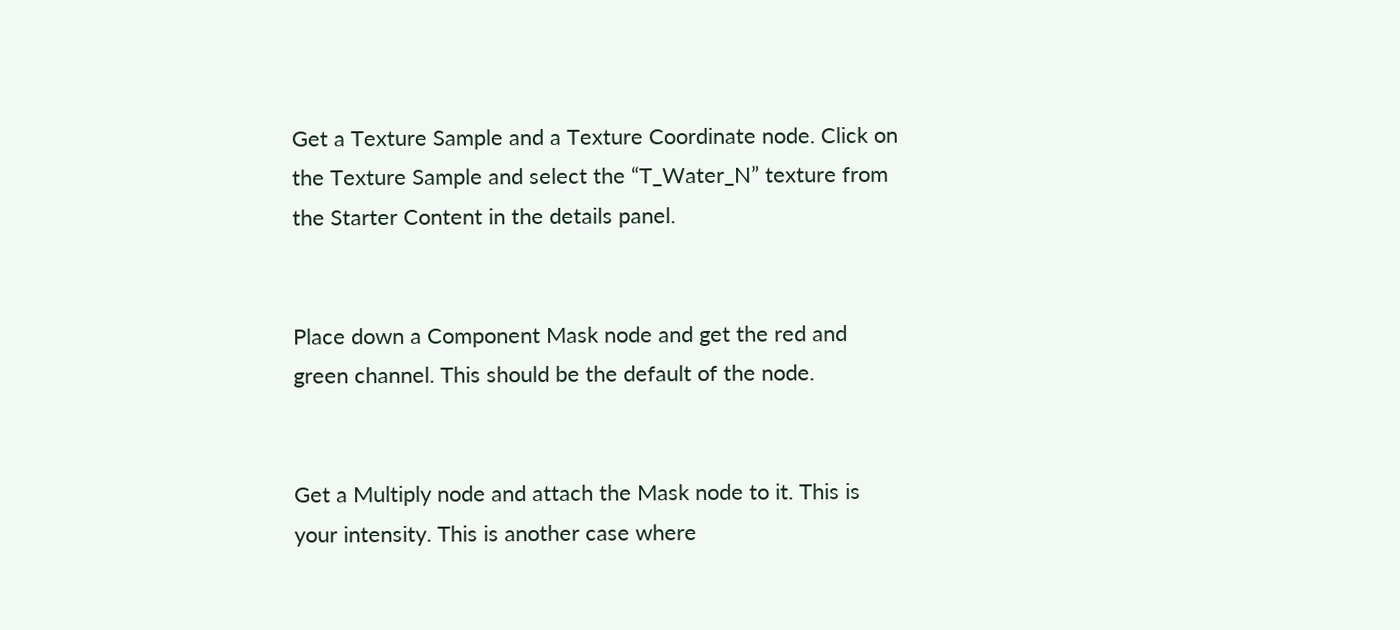Get a Texture Sample and a Texture Coordinate node. Click on the Texture Sample and select the “T_Water_N” texture from the Starter Content in the details panel.


Place down a Component Mask node and get the red and green channel. This should be the default of the node.


Get a Multiply node and attach the Mask node to it. This is your intensity. This is another case where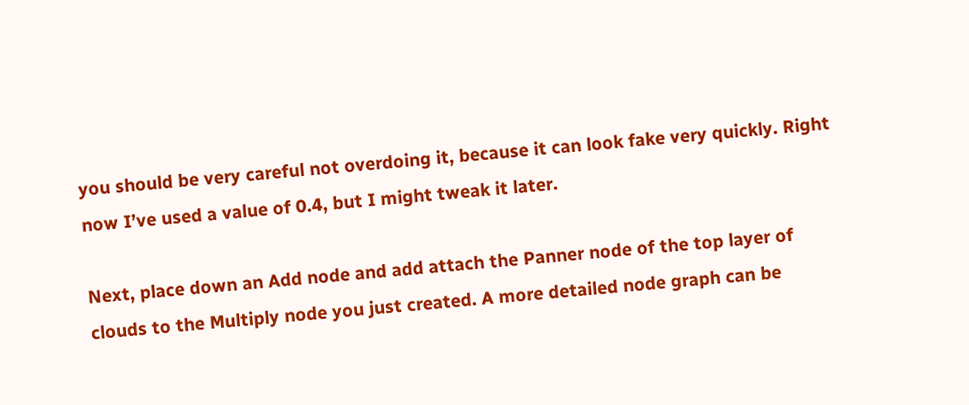you should be very careful not overdoing it, because it can look fake very quickly. Right now I’ve used a value of 0.4, but I might tweak it later.

Next, place down an Add node and add attach the Panner node of the top layer of clouds to the Multiply node you just created. A more detailed node graph can be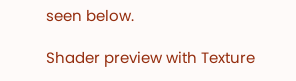seen below.

Shader preview with Texture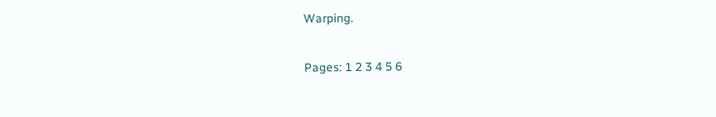Warping.

Pages: 1 2 3 4 5 6